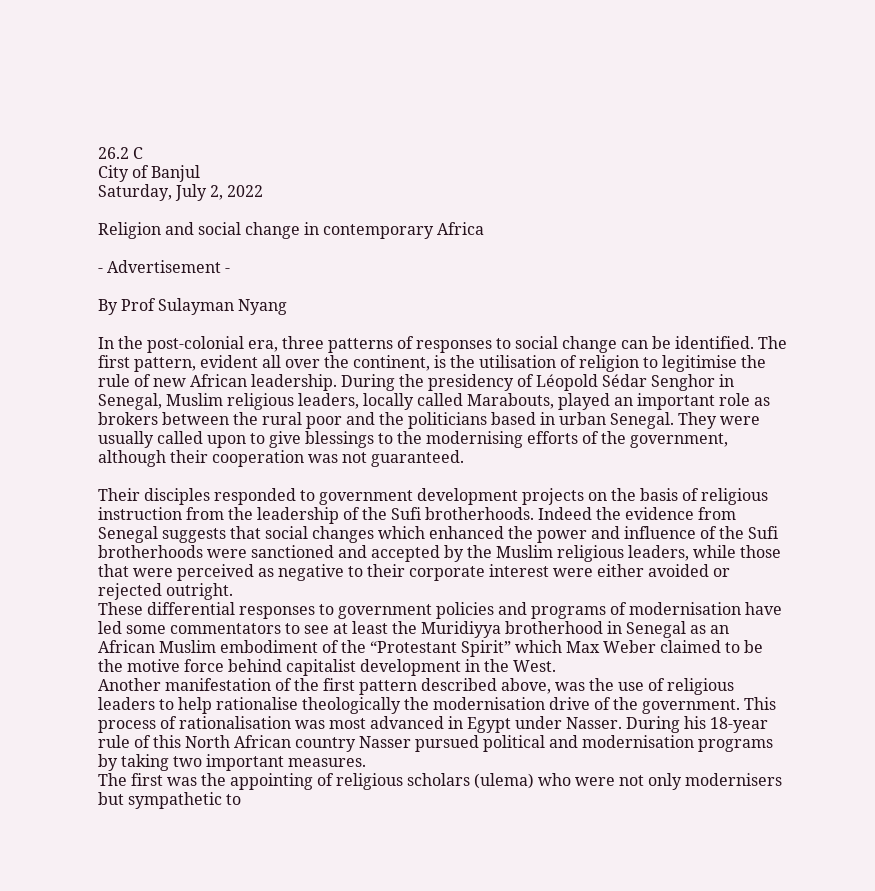26.2 C
City of Banjul
Saturday, July 2, 2022

Religion and social change in contemporary Africa

- Advertisement -

By Prof Sulayman Nyang

In the post-colonial era, three patterns of responses to social change can be identified. The first pattern, evident all over the continent, is the utilisation of religion to legitimise the rule of new African leadership. During the presidency of Léopold Sédar Senghor in Senegal, Muslim religious leaders, locally called Marabouts, played an important role as brokers between the rural poor and the politicians based in urban Senegal. They were usually called upon to give blessings to the modernising efforts of the government, although their cooperation was not guaranteed.

Their disciples responded to government development projects on the basis of religious instruction from the leadership of the Sufi brotherhoods. Indeed the evidence from Senegal suggests that social changes which enhanced the power and influence of the Sufi brotherhoods were sanctioned and accepted by the Muslim religious leaders, while those that were perceived as negative to their corporate interest were either avoided or rejected outright.
These differential responses to government policies and programs of modernisation have led some commentators to see at least the Muridiyya brotherhood in Senegal as an African Muslim embodiment of the “Protestant Spirit” which Max Weber claimed to be the motive force behind capitalist development in the West.
Another manifestation of the first pattern described above, was the use of religious leaders to help rationalise theologically the modernisation drive of the government. This process of rationalisation was most advanced in Egypt under Nasser. During his 18-year rule of this North African country Nasser pursued political and modernisation programs by taking two important measures.
The first was the appointing of religious scholars (ulema) who were not only modernisers but sympathetic to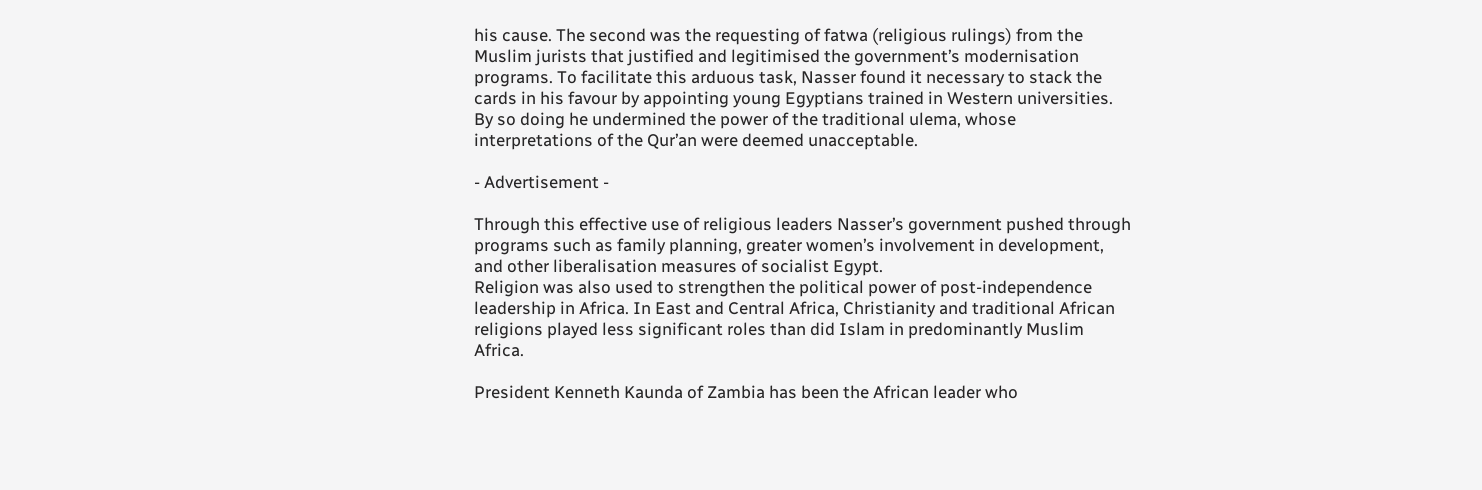his cause. The second was the requesting of fatwa (religious rulings) from the Muslim jurists that justified and legitimised the government’s modernisation programs. To facilitate this arduous task, Nasser found it necessary to stack the cards in his favour by appointing young Egyptians trained in Western universities. By so doing he undermined the power of the traditional ulema, whose interpretations of the Qur’an were deemed unacceptable.

- Advertisement -

Through this effective use of religious leaders Nasser’s government pushed through programs such as family planning, greater women’s involvement in development, and other liberalisation measures of socialist Egypt.
Religion was also used to strengthen the political power of post-independence leadership in Africa. In East and Central Africa, Christianity and traditional African religions played less significant roles than did Islam in predominantly Muslim Africa.

President Kenneth Kaunda of Zambia has been the African leader who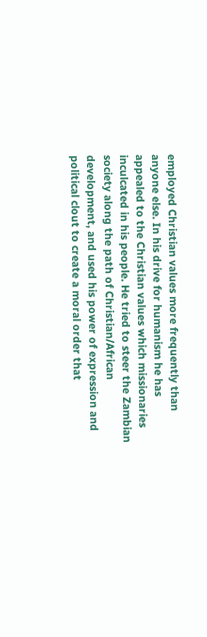employed Christian values more frequently than anyone else. In his drive for humanism he has appealed to the Christian values which missionaries inculcated in his people. He tried to steer the Zambian society along the path of Christian/African development, and used his power of expression and political clout to create a moral order that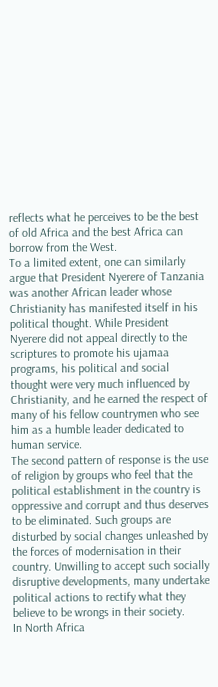reflects what he perceives to be the best of old Africa and the best Africa can borrow from the West.
To a limited extent, one can similarly argue that President Nyerere of Tanzania was another African leader whose Christianity has manifested itself in his political thought. While President Nyerere did not appeal directly to the scriptures to promote his ujamaa programs, his political and social thought were very much influenced by Christianity, and he earned the respect of many of his fellow countrymen who see him as a humble leader dedicated to human service.
The second pattern of response is the use of religion by groups who feel that the political establishment in the country is oppressive and corrupt and thus deserves to be eliminated. Such groups are disturbed by social changes unleashed by the forces of modernisation in their country. Unwilling to accept such socially disruptive developments, many undertake political actions to rectify what they believe to be wrongs in their society.
In North Africa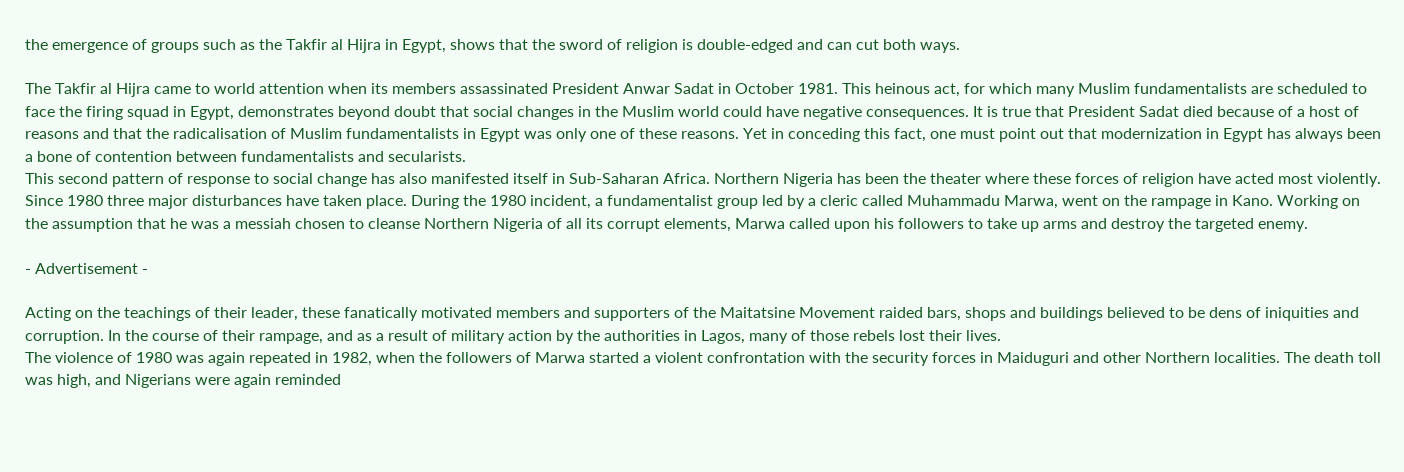the emergence of groups such as the Takfir al Hijra in Egypt, shows that the sword of religion is double-edged and can cut both ways.

The Takfir al Hijra came to world attention when its members assassinated President Anwar Sadat in October 1981. This heinous act, for which many Muslim fundamentalists are scheduled to face the firing squad in Egypt, demonstrates beyond doubt that social changes in the Muslim world could have negative consequences. It is true that President Sadat died because of a host of reasons and that the radicalisation of Muslim fundamentalists in Egypt was only one of these reasons. Yet in conceding this fact, one must point out that modernization in Egypt has always been a bone of contention between fundamentalists and secularists.
This second pattern of response to social change has also manifested itself in Sub-Saharan Africa. Northern Nigeria has been the theater where these forces of religion have acted most violently. Since 1980 three major disturbances have taken place. During the 1980 incident, a fundamentalist group led by a cleric called Muhammadu Marwa, went on the rampage in Kano. Working on the assumption that he was a messiah chosen to cleanse Northern Nigeria of all its corrupt elements, Marwa called upon his followers to take up arms and destroy the targeted enemy.

- Advertisement -

Acting on the teachings of their leader, these fanatically motivated members and supporters of the Maitatsine Movement raided bars, shops and buildings believed to be dens of iniquities and corruption. In the course of their rampage, and as a result of military action by the authorities in Lagos, many of those rebels lost their lives.
The violence of 1980 was again repeated in 1982, when the followers of Marwa started a violent confrontation with the security forces in Maiduguri and other Northern localities. The death toll was high, and Nigerians were again reminded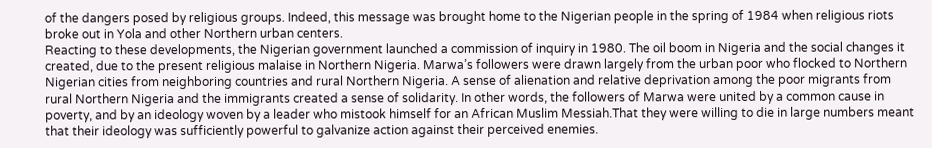of the dangers posed by religious groups. Indeed, this message was brought home to the Nigerian people in the spring of 1984 when religious riots broke out in Yola and other Northern urban centers.
Reacting to these developments, the Nigerian government launched a commission of inquiry in 1980. The oil boom in Nigeria and the social changes it created, due to the present religious malaise in Northern Nigeria. Marwa’s followers were drawn largely from the urban poor who flocked to Northern Nigerian cities from neighboring countries and rural Northern Nigeria. A sense of alienation and relative deprivation among the poor migrants from rural Northern Nigeria and the immigrants created a sense of solidarity. In other words, the followers of Marwa were united by a common cause in poverty, and by an ideology woven by a leader who mistook himself for an African Muslim Messiah.That they were willing to die in large numbers meant that their ideology was sufficiently powerful to galvanize action against their perceived enemies.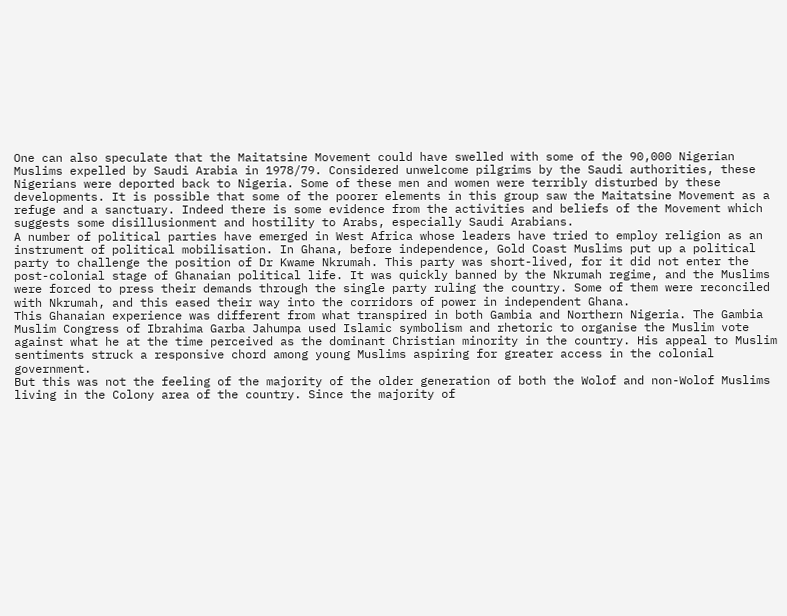One can also speculate that the Maitatsine Movement could have swelled with some of the 90,000 Nigerian Muslims expelled by Saudi Arabia in 1978/79. Considered unwelcome pilgrims by the Saudi authorities, these Nigerians were deported back to Nigeria. Some of these men and women were terribly disturbed by these developments. It is possible that some of the poorer elements in this group saw the Maitatsine Movement as a refuge and a sanctuary. Indeed there is some evidence from the activities and beliefs of the Movement which suggests some disillusionment and hostility to Arabs, especially Saudi Arabians.
A number of political parties have emerged in West Africa whose leaders have tried to employ religion as an instrument of political mobilisation. In Ghana, before independence, Gold Coast Muslims put up a political party to challenge the position of Dr Kwame Nkrumah. This party was short-lived, for it did not enter the post-colonial stage of Ghanaian political life. It was quickly banned by the Nkrumah regime, and the Muslims were forced to press their demands through the single party ruling the country. Some of them were reconciled with Nkrumah, and this eased their way into the corridors of power in independent Ghana.
This Ghanaian experience was different from what transpired in both Gambia and Northern Nigeria. The Gambia Muslim Congress of Ibrahima Garba Jahumpa used Islamic symbolism and rhetoric to organise the Muslim vote against what he at the time perceived as the dominant Christian minority in the country. His appeal to Muslim sentiments struck a responsive chord among young Muslims aspiring for greater access in the colonial government.
But this was not the feeling of the majority of the older generation of both the Wolof and non-Wolof Muslims living in the Colony area of the country. Since the majority of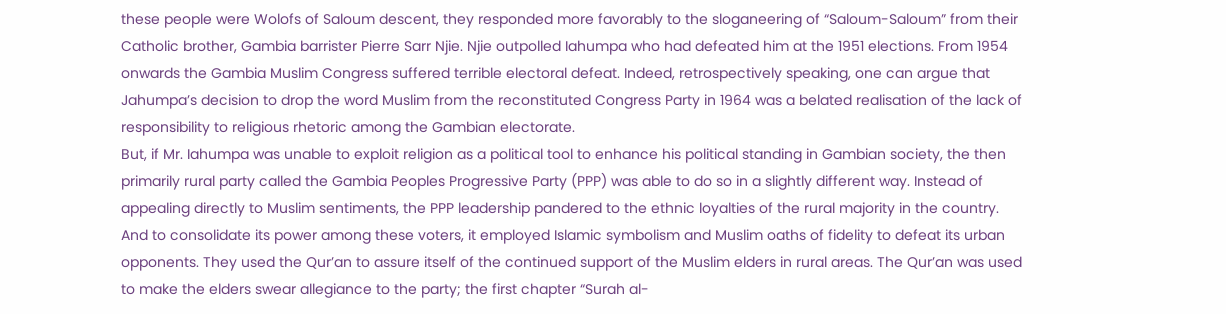these people were Wolofs of Saloum descent, they responded more favorably to the sloganeering of “Saloum-Saloum” from their Catholic brother, Gambia barrister Pierre Sarr Njie. Njie outpolled Iahumpa who had defeated him at the 1951 elections. From 1954 onwards the Gambia Muslim Congress suffered terrible electoral defeat. Indeed, retrospectively speaking, one can argue that Jahumpa’s decision to drop the word Muslim from the reconstituted Congress Party in 1964 was a belated realisation of the lack of responsibility to religious rhetoric among the Gambian electorate.
But, if Mr. Iahumpa was unable to exploit religion as a political tool to enhance his political standing in Gambian society, the then primarily rural party called the Gambia Peoples Progressive Party (PPP) was able to do so in a slightly different way. Instead of appealing directly to Muslim sentiments, the PPP leadership pandered to the ethnic loyalties of the rural majority in the country. And to consolidate its power among these voters, it employed Islamic symbolism and Muslim oaths of fidelity to defeat its urban opponents. They used the Qur’an to assure itself of the continued support of the Muslim elders in rural areas. The Qur’an was used to make the elders swear allegiance to the party; the first chapter “Surah al-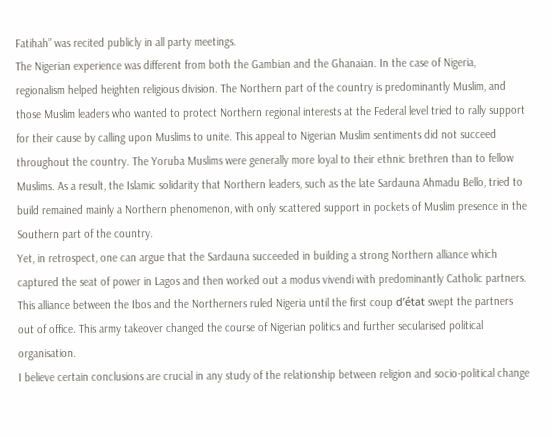Fatihah” was recited publicly in all party meetings.
The Nigerian experience was different from both the Gambian and the Ghanaian. In the case of Nigeria, regionalism helped heighten religious division. The Northern part of the country is predominantly Muslim, and those Muslim leaders who wanted to protect Northern regional interests at the Federal level tried to rally support for their cause by calling upon Muslims to unite. This appeal to Nigerian Muslim sentiments did not succeed throughout the country. The Yoruba Muslims were generally more loyal to their ethnic brethren than to fellow Muslims. As a result, the Islamic solidarity that Northern leaders, such as the late Sardauna Ahmadu Bello, tried to build remained mainly a Northern phenomenon, with only scattered support in pockets of Muslim presence in the Southern part of the country.
Yet, in retrospect, one can argue that the Sardauna succeeded in building a strong Northern alliance which captured the seat of power in Lagos and then worked out a modus vivendi with predominantly Catholic partners. This alliance between the Ibos and the Northerners ruled Nigeria until the first coup d’état swept the partners out of office. This army takeover changed the course of Nigerian politics and further secularised political organisation.
I believe certain conclusions are crucial in any study of the relationship between religion and socio-political change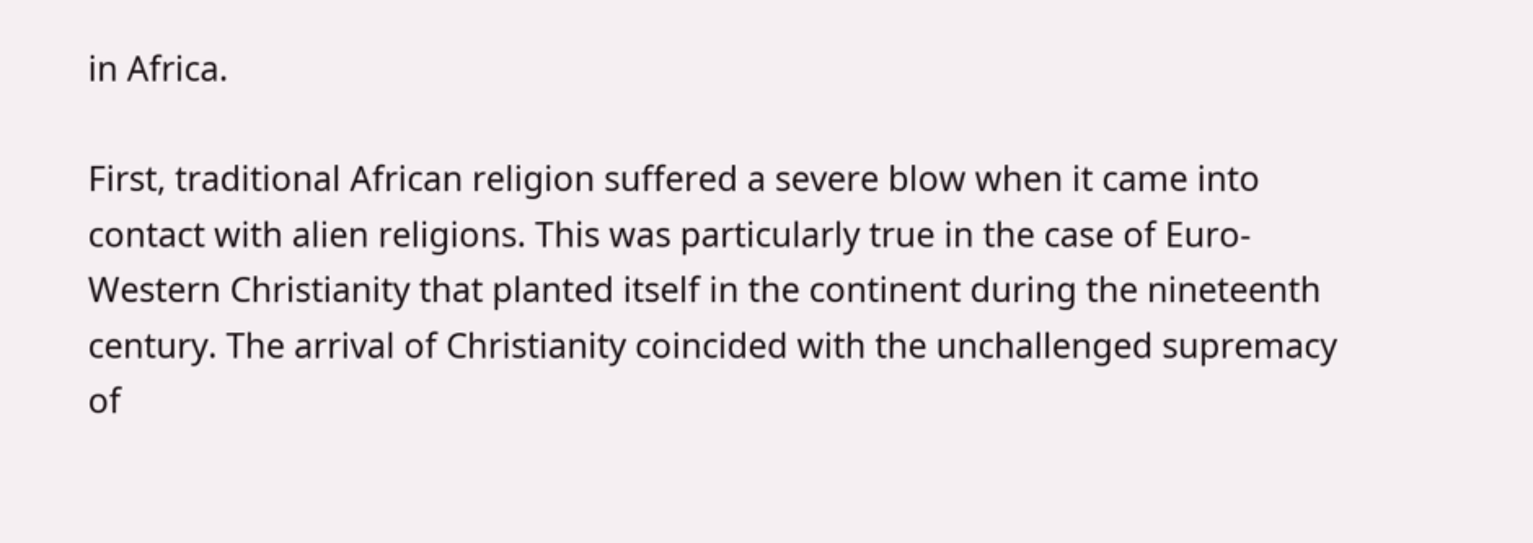in Africa.

First, traditional African religion suffered a severe blow when it came into contact with alien religions. This was particularly true in the case of Euro-Western Christianity that planted itself in the continent during the nineteenth century. The arrival of Christianity coincided with the unchallenged supremacy of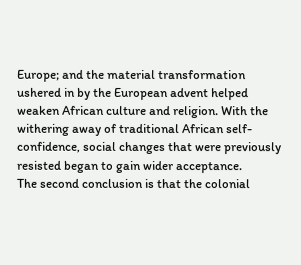Europe; and the material transformation ushered in by the European advent helped weaken African culture and religion. With the withering away of traditional African self-confidence, social changes that were previously resisted began to gain wider acceptance.
The second conclusion is that the colonial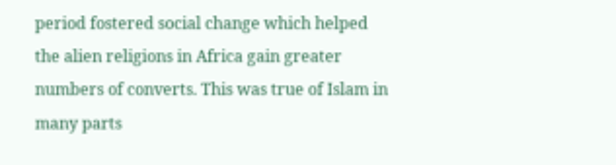period fostered social change which helped the alien religions in Africa gain greater numbers of converts. This was true of Islam in many parts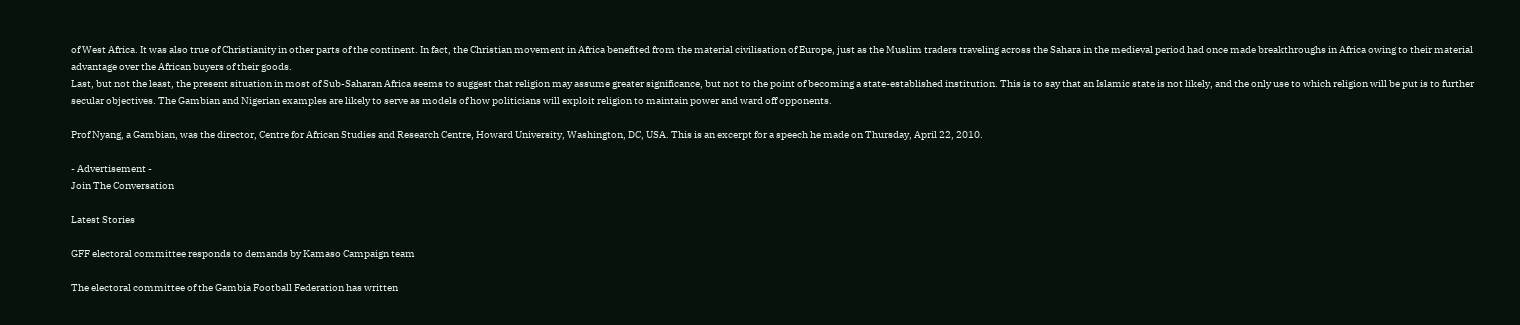of West Africa. It was also true of Christianity in other parts of the continent. In fact, the Christian movement in Africa benefited from the material civilisation of Europe, just as the Muslim traders traveling across the Sahara in the medieval period had once made breakthroughs in Africa owing to their material advantage over the African buyers of their goods.
Last, but not the least, the present situation in most of Sub-Saharan Africa seems to suggest that religion may assume greater significance, but not to the point of becoming a state-established institution. This is to say that an Islamic state is not likely, and the only use to which religion will be put is to further secular objectives. The Gambian and Nigerian examples are likely to serve as models of how politicians will exploit religion to maintain power and ward off opponents.

Prof Nyang, a Gambian, was the director, Centre for African Studies and Research Centre, Howard University, Washington, DC, USA. This is an excerpt for a speech he made on Thursday, April 22, 2010.

- Advertisement -
Join The Conversation

Latest Stories

GFF electoral committee responds to demands by Kamaso Campaign team

The electoral committee of the Gambia Football Federation has written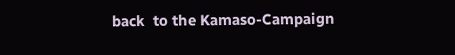back  to the Kamaso-Campaign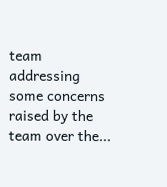team addressing some concerns raised by the team over the...